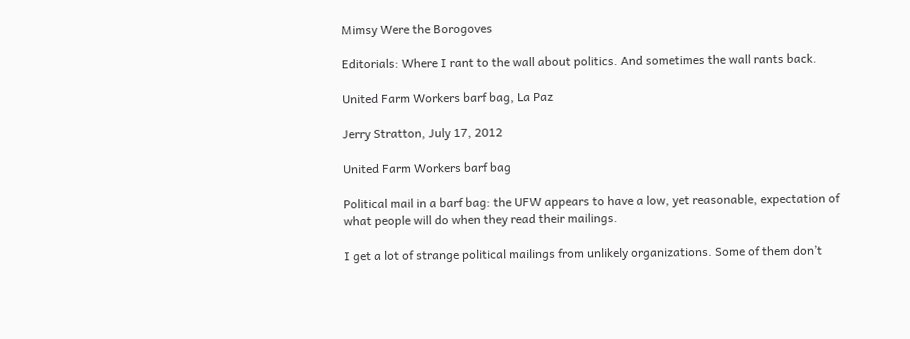Mimsy Were the Borogoves

Editorials: Where I rant to the wall about politics. And sometimes the wall rants back.

United Farm Workers barf bag, La Paz

Jerry Stratton, July 17, 2012

United Farm Workers barf bag

Political mail in a barf bag: the UFW appears to have a low, yet reasonable, expectation of what people will do when they read their mailings.

I get a lot of strange political mailings from unlikely organizations. Some of them don’t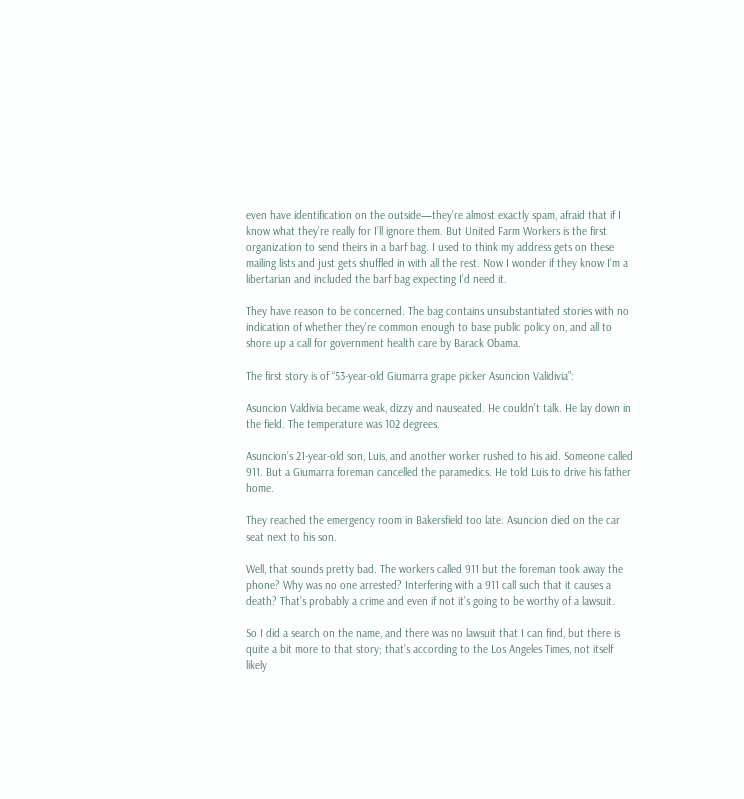even have identification on the outside—they’re almost exactly spam, afraid that if I know what they’re really for I’ll ignore them. But United Farm Workers is the first organization to send theirs in a barf bag. I used to think my address gets on these mailing lists and just gets shuffled in with all the rest. Now I wonder if they know I’m a libertarian and included the barf bag expecting I’d need it.

They have reason to be concerned. The bag contains unsubstantiated stories with no indication of whether they’re common enough to base public policy on, and all to shore up a call for government health care by Barack Obama.

The first story is of “53-year-old Giumarra grape picker Asuncion Validivia”:

Asuncion Valdivia became weak, dizzy and nauseated. He couldn’t talk. He lay down in the field. The temperature was 102 degrees.

Asuncion’s 21-year-old son, Luis, and another worker rushed to his aid. Someone called 911. But a Giumarra foreman cancelled the paramedics. He told Luis to drive his father home.

They reached the emergency room in Bakersfield too late. Asuncion died on the car seat next to his son.

Well, that sounds pretty bad. The workers called 911 but the foreman took away the phone? Why was no one arrested? Interfering with a 911 call such that it causes a death? That’s probably a crime and even if not it’s going to be worthy of a lawsuit.

So I did a search on the name, and there was no lawsuit that I can find, but there is quite a bit more to that story; that’s according to the Los Angeles Times, not itself likely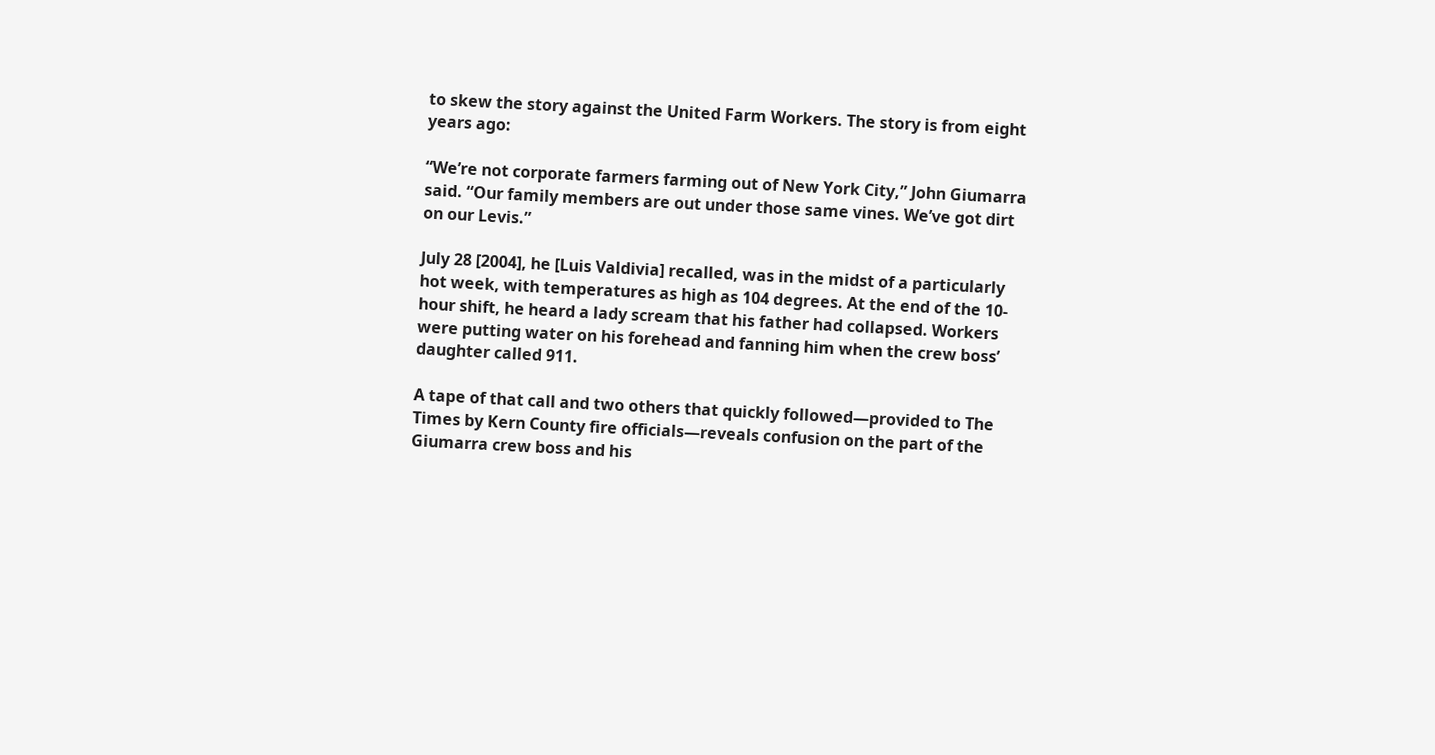to skew the story against the United Farm Workers. The story is from eight years ago:

“We’re not corporate farmers farming out of New York City,” John Giumarra said. “Our family members are out under those same vines. We’ve got dirt on our Levis.”

July 28 [2004], he [Luis Valdivia] recalled, was in the midst of a particularly hot week, with temperatures as high as 104 degrees. At the end of the 10-hour shift, he heard a lady scream that his father had collapsed. Workers were putting water on his forehead and fanning him when the crew boss’ daughter called 911.

A tape of that call and two others that quickly followed—provided to The Times by Kern County fire officials—reveals confusion on the part of the Giumarra crew boss and his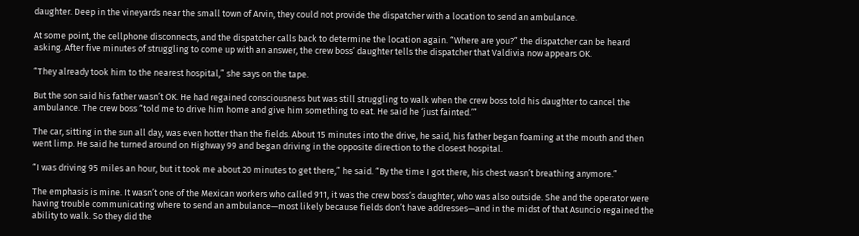daughter. Deep in the vineyards near the small town of Arvin, they could not provide the dispatcher with a location to send an ambulance.

At some point, the cellphone disconnects, and the dispatcher calls back to determine the location again. “Where are you?” the dispatcher can be heard asking. After five minutes of struggling to come up with an answer, the crew boss’ daughter tells the dispatcher that Valdivia now appears OK.

“They already took him to the nearest hospital,” she says on the tape.

But the son said his father wasn’t OK. He had regained consciousness but was still struggling to walk when the crew boss told his daughter to cancel the ambulance. The crew boss “told me to drive him home and give him something to eat. He said he ‘just fainted.’”

The car, sitting in the sun all day, was even hotter than the fields. About 15 minutes into the drive, he said, his father began foaming at the mouth and then went limp. He said he turned around on Highway 99 and began driving in the opposite direction to the closest hospital.

“I was driving 95 miles an hour, but it took me about 20 minutes to get there,” he said. “By the time I got there, his chest wasn’t breathing anymore.”

The emphasis is mine. It wasn’t one of the Mexican workers who called 911, it was the crew boss’s daughter, who was also outside. She and the operator were having trouble communicating where to send an ambulance—most likely because fields don’t have addresses—and in the midst of that Asuncio regained the ability to walk. So they did the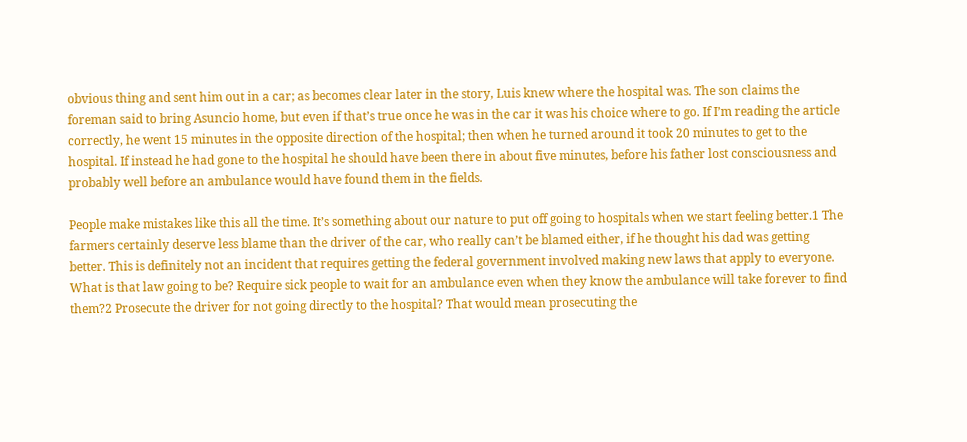obvious thing and sent him out in a car; as becomes clear later in the story, Luis knew where the hospital was. The son claims the foreman said to bring Asuncio home, but even if that’s true once he was in the car it was his choice where to go. If I’m reading the article correctly, he went 15 minutes in the opposite direction of the hospital; then when he turned around it took 20 minutes to get to the hospital. If instead he had gone to the hospital he should have been there in about five minutes, before his father lost consciousness and probably well before an ambulance would have found them in the fields.

People make mistakes like this all the time. It’s something about our nature to put off going to hospitals when we start feeling better.1 The farmers certainly deserve less blame than the driver of the car, who really can’t be blamed either, if he thought his dad was getting better. This is definitely not an incident that requires getting the federal government involved making new laws that apply to everyone. What is that law going to be? Require sick people to wait for an ambulance even when they know the ambulance will take forever to find them?2 Prosecute the driver for not going directly to the hospital? That would mean prosecuting the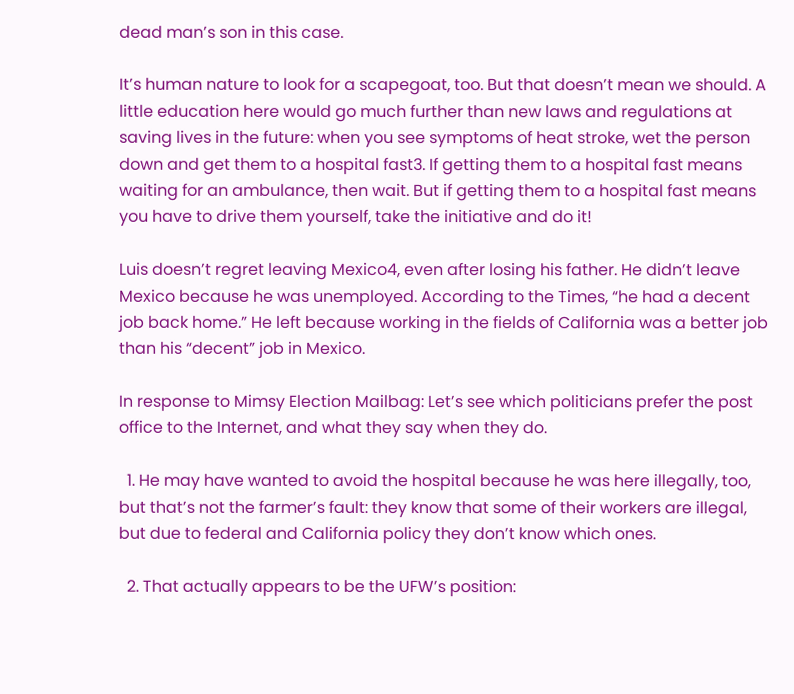dead man’s son in this case.

It’s human nature to look for a scapegoat, too. But that doesn’t mean we should. A little education here would go much further than new laws and regulations at saving lives in the future: when you see symptoms of heat stroke, wet the person down and get them to a hospital fast3. If getting them to a hospital fast means waiting for an ambulance, then wait. But if getting them to a hospital fast means you have to drive them yourself, take the initiative and do it!

Luis doesn’t regret leaving Mexico4, even after losing his father. He didn’t leave Mexico because he was unemployed. According to the Times, “he had a decent job back home.” He left because working in the fields of California was a better job than his “decent” job in Mexico.

In response to Mimsy Election Mailbag: Let’s see which politicians prefer the post office to the Internet, and what they say when they do.

  1. He may have wanted to avoid the hospital because he was here illegally, too, but that’s not the farmer’s fault: they know that some of their workers are illegal, but due to federal and California policy they don’t know which ones.

  2. That actually appears to be the UFW’s position: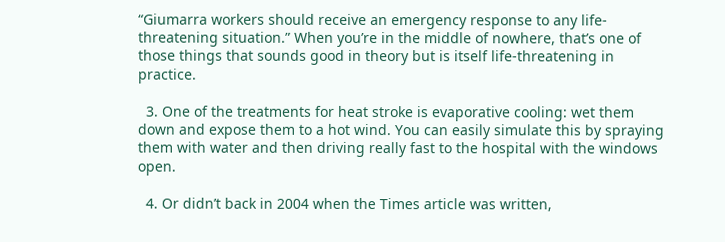“Giumarra workers should receive an emergency response to any life-threatening situation.” When you’re in the middle of nowhere, that’s one of those things that sounds good in theory but is itself life-threatening in practice.

  3. One of the treatments for heat stroke is evaporative cooling: wet them down and expose them to a hot wind. You can easily simulate this by spraying them with water and then driving really fast to the hospital with the windows open.

  4. Or didn’t back in 2004 when the Times article was written,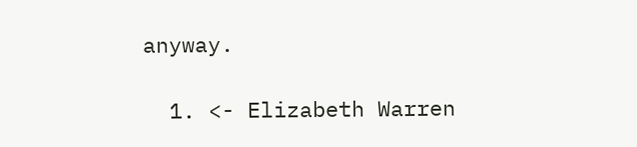anyway.

  1. <- Elizabeth Warren